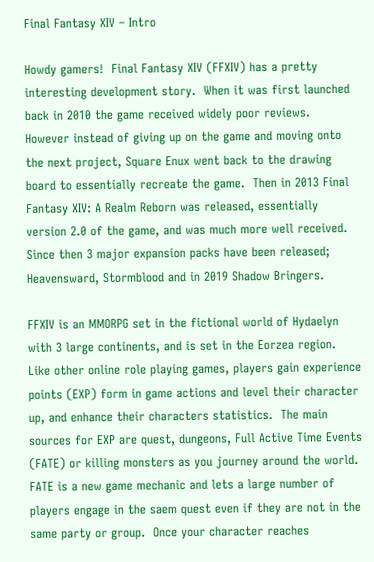Final Fantasy XIV – Intro

Howdy gamers!  Final Fantasy XIV (FFXIV) has a pretty interesting development story.  When it was first launched back in 2010 the game received widely poor reviews.  However instead of giving up on the game and moving onto the next project, Square Enux went back to the drawing board to essentially recreate the game.  Then in 2013 Final Fantasy XIV: A Realm Reborn was released, essentially version 2.0 of the game, and was much more well received.  Since then 3 major expansion packs have been released; Heavensward, Stormblood and in 2019 Shadow Bringers.

FFXIV is an MMORPG set in the fictional world of Hydaelyn with 3 large continents, and is set in the Eorzea region.  Like other online role playing games, players gain experience points (EXP) form in game actions and level their character up, and enhance their characters statistics.  The main sources for EXP are quest, dungeons, Full Active Time Events (FATE) or killing monsters as you journey around the world.  FATE is a new game mechanic and lets a large number of players engage in the saem quest even if they are not in the same party or group.  Once your character reaches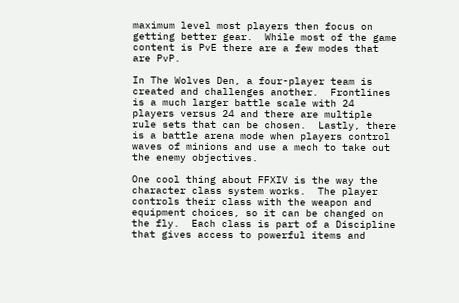maximum level most players then focus on getting better gear.  While most of the game content is PvE there are a few modes that are PvP.

In The Wolves Den, a four-player team is created and challenges another.  Frontlines is a much larger battle scale with 24 players versus 24 and there are multiple rule sets that can be chosen.  Lastly, there is a battle arena mode when players control waves of minions and use a mech to take out the enemy objectives.

One cool thing about FFXIV is the way the character class system works.  The player controls their class with the weapon and equipment choices, so it can be changed on the fly.  Each class is part of a Discipline that gives access to powerful items and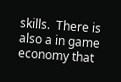skills.  There is also a in game economy that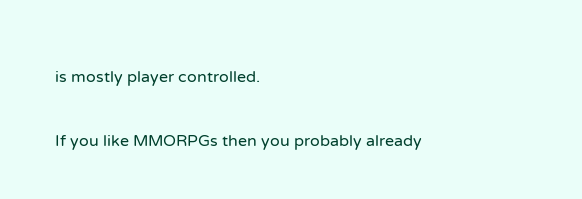is mostly player controlled.

If you like MMORPGs then you probably already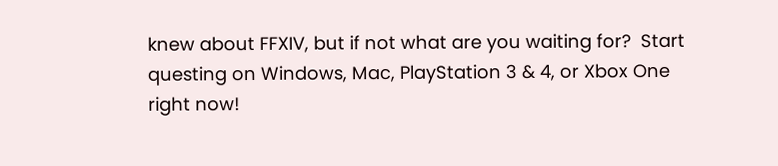knew about FFXIV, but if not what are you waiting for?  Start questing on Windows, Mac, PlayStation 3 & 4, or Xbox One right now!